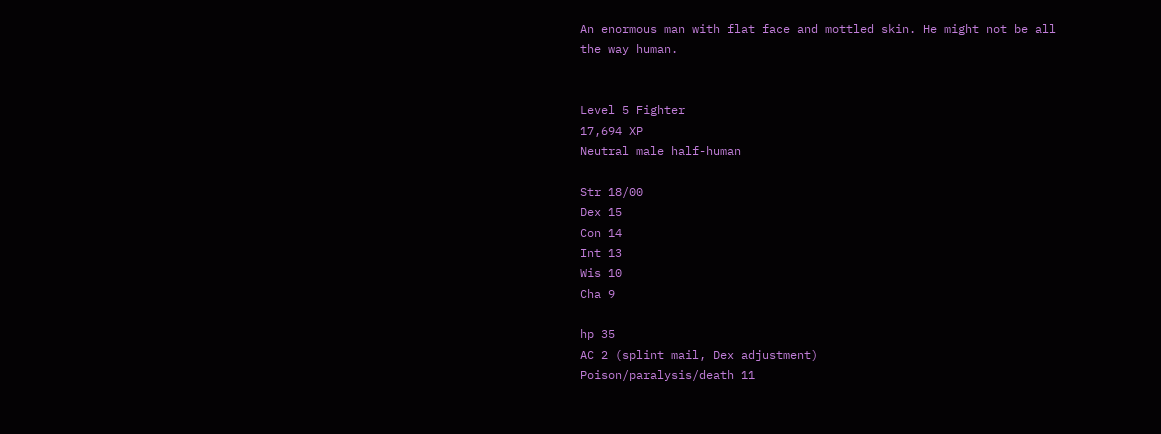An enormous man with flat face and mottled skin. He might not be all the way human.


Level 5 Fighter
17,694 XP
Neutral male half-human

Str 18/00
Dex 15
Con 14
Int 13
Wis 10
Cha 9

hp 35
AC 2 (splint mail, Dex adjustment)
Poison/paralysis/death 11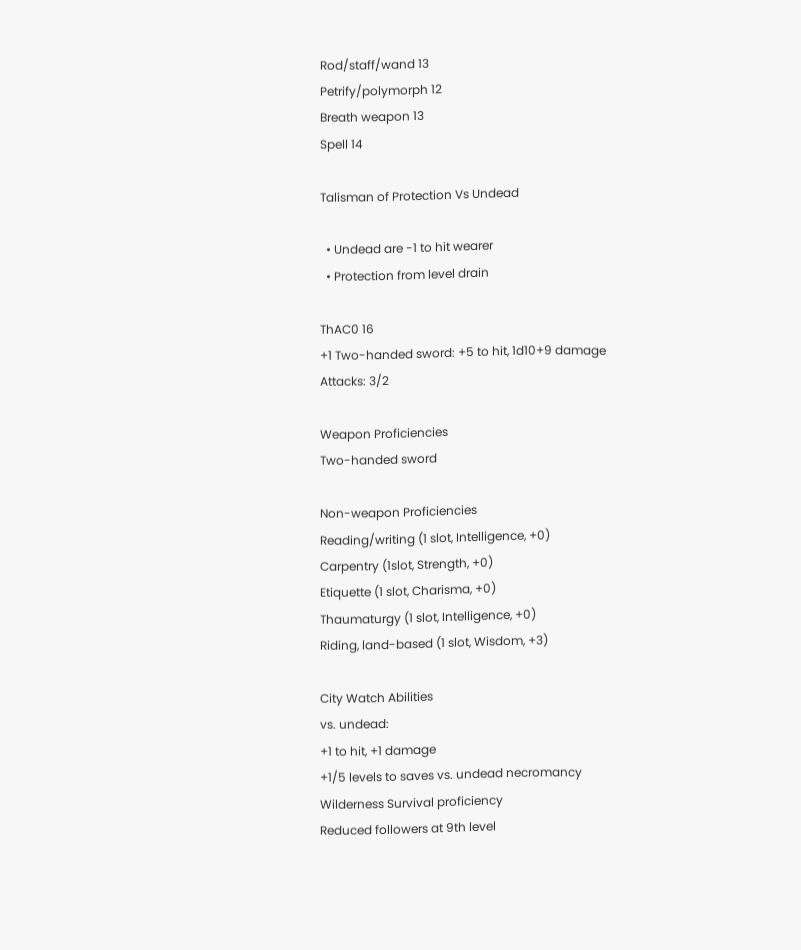Rod/staff/wand 13
Petrify/polymorph 12
Breath weapon 13
Spell 14

Talisman of Protection Vs Undead

  • Undead are -1 to hit wearer
  • Protection from level drain

ThAC0 16
+1 Two-handed sword: +5 to hit, 1d10+9 damage
Attacks: 3/2

Weapon Proficiencies
Two-handed sword

Non-weapon Proficiencies
Reading/writing (1 slot, Intelligence, +0)
Carpentry (1slot, Strength, +0)
Etiquette (1 slot, Charisma, +0)
Thaumaturgy (1 slot, Intelligence, +0)
Riding, land-based (1 slot, Wisdom, +3)

City Watch Abilities
vs. undead:
+1 to hit, +1 damage
+1/5 levels to saves vs. undead necromancy
Wilderness Survival proficiency
Reduced followers at 9th level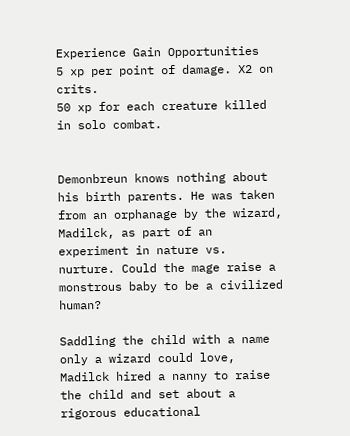Experience Gain Opportunities
5 xp per point of damage. X2 on crits.
50 xp for each creature killed in solo combat.


Demonbreun knows nothing about his birth parents. He was taken from an orphanage by the wizard, Madilck, as part of an experiment in nature vs. nurture. Could the mage raise a monstrous baby to be a civilized human?

Saddling the child with a name only a wizard could love, Madilck hired a nanny to raise the child and set about a rigorous educational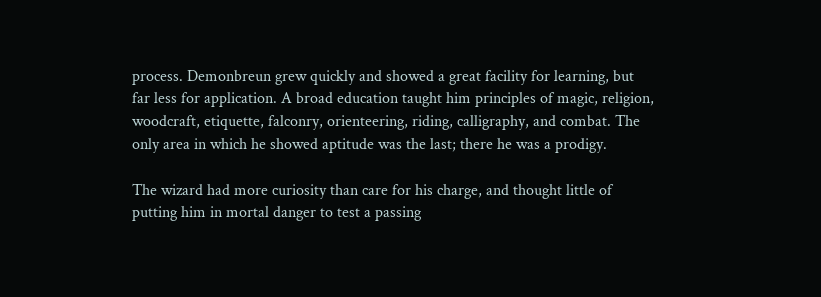process. Demonbreun grew quickly and showed a great facility for learning, but far less for application. A broad education taught him principles of magic, religion, woodcraft, etiquette, falconry, orienteering, riding, calligraphy, and combat. The only area in which he showed aptitude was the last; there he was a prodigy.

The wizard had more curiosity than care for his charge, and thought little of putting him in mortal danger to test a passing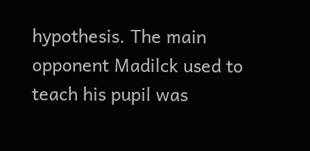hypothesis. The main opponent Madilck used to teach his pupil was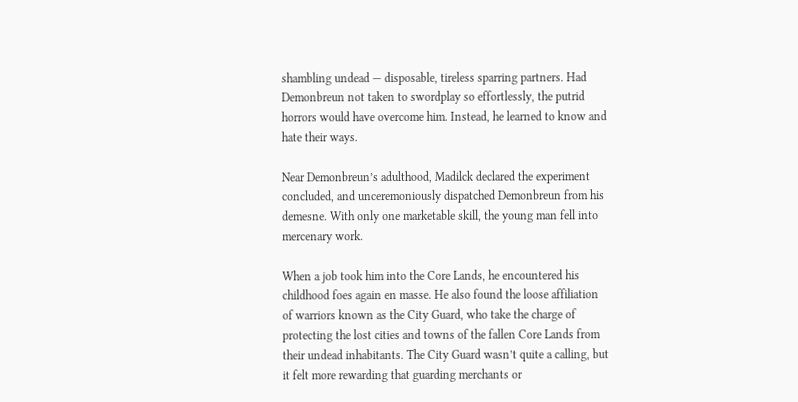shambling undead — disposable, tireless sparring partners. Had Demonbreun not taken to swordplay so effortlessly, the putrid horrors would have overcome him. Instead, he learned to know and hate their ways.

Near Demonbreun’s adulthood, Madilck declared the experiment concluded, and unceremoniously dispatched Demonbreun from his demesne. With only one marketable skill, the young man fell into mercenary work.

When a job took him into the Core Lands, he encountered his childhood foes again en masse. He also found the loose affiliation of warriors known as the City Guard, who take the charge of protecting the lost cities and towns of the fallen Core Lands from their undead inhabitants. The City Guard wasn’t quite a calling, but it felt more rewarding that guarding merchants or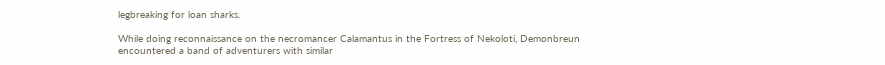legbreaking for loan sharks.

While doing reconnaissance on the necromancer Calamantus in the Fortress of Nekoloti, Demonbreun encountered a band of adventurers with similar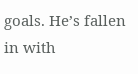goals. He’s fallen in with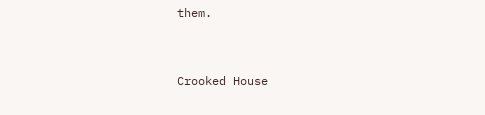them.


Crooked House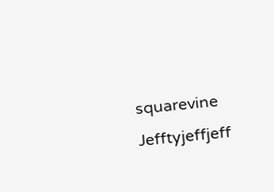squarevine Jefftyjeffjeff